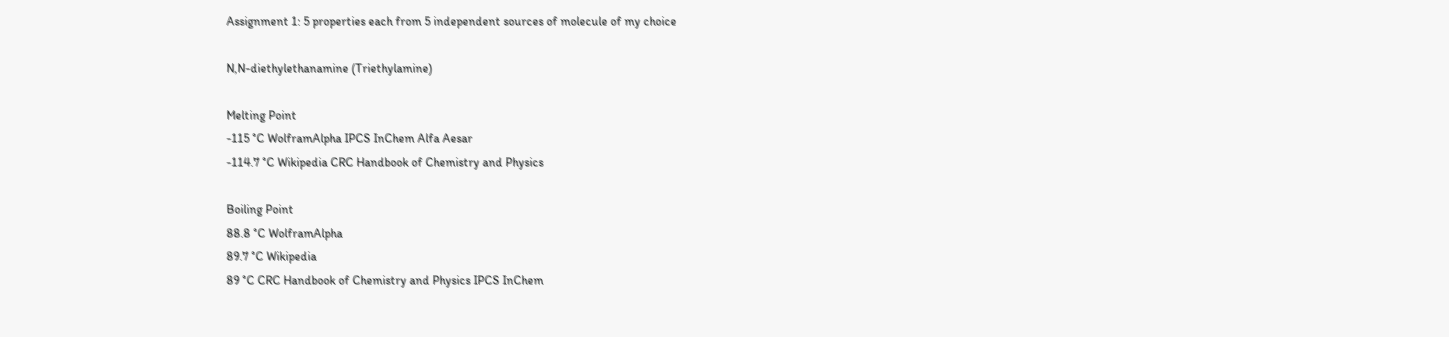Assignment 1: 5 properties each from 5 independent sources of molecule of my choice

N,N-diethylethanamine (Triethylamine)

Melting Point
-115 °C WolframAlpha IPCS InChem Alfa Aesar
-114.7 °C Wikipedia CRC Handbook of Chemistry and Physics

Boiling Point
88.8 °C WolframAlpha
89.7 °C Wikipedia
89 °C CRC Handbook of Chemistry and Physics IPCS InChem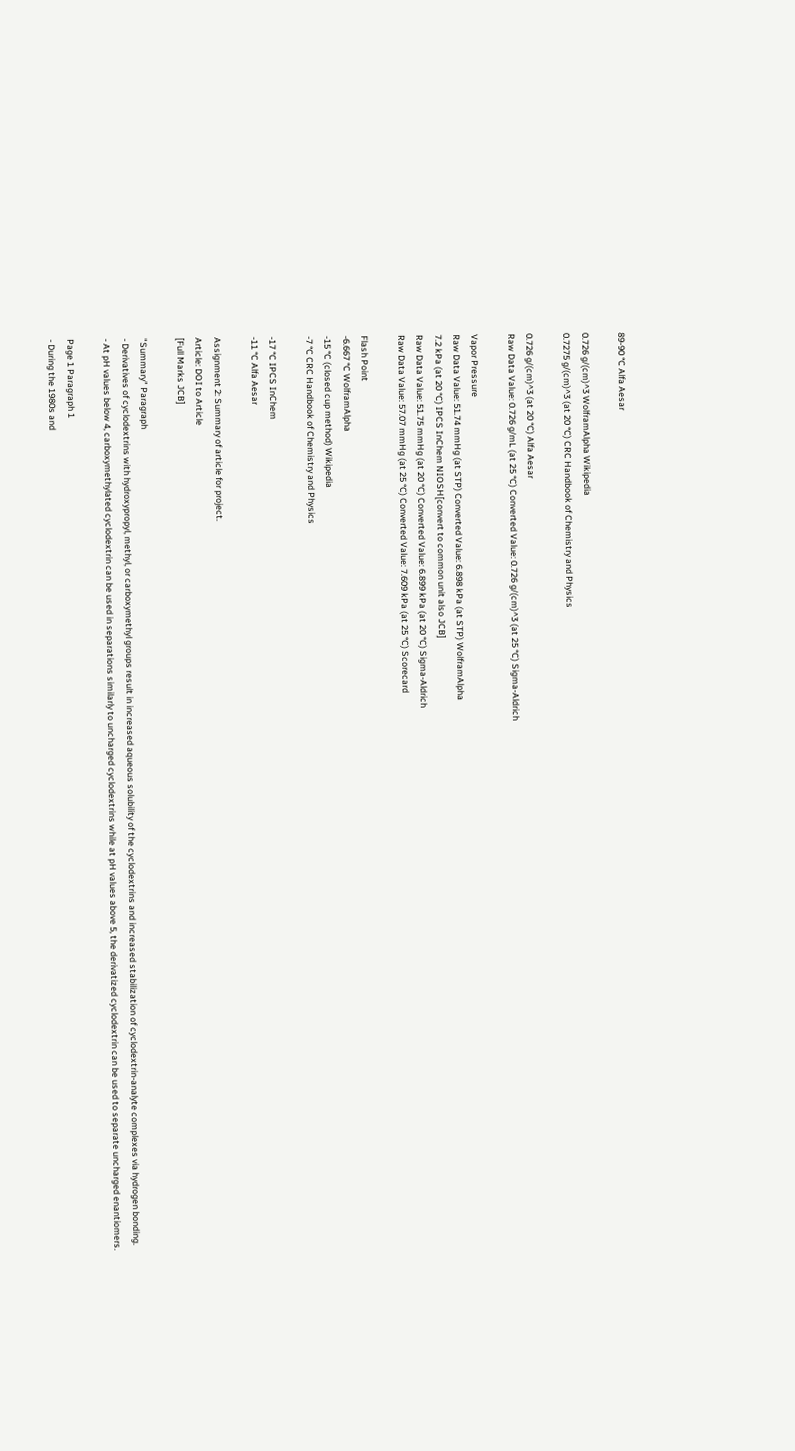89-90 °C Alfa Aesar

0.726 g/(cm)^3 WolframAlpha Wikipedia
0.7275 g/(cm)^3 (at 20 °C) CRC Handbook of Chemistry and Physics

0.726 g/(cm)^3 (at 20 °C) Alfa Aesar
Raw Data Value: 0.726 g/mL (at 25 °C) Converted Value: 0.726 g/(cm)^3 (at 25 °C) Sigma-Aldrich

Vapor Pressure
Raw Data Value: 51.74 mmHg (at STP) Converted Value: 6.898 kPa (at STP) WolframAlpha
7.2 kPa (at 20 °C) IPCS InChem NIOSH[convert to common unit also JCB]
Raw Data Value: 51.75 mmHg (at 20 °C) Converted Value: 6.899 kPa (at 20 °C) Sigma-Aldrich
Raw Data Value: 57.07 mmHg (at 25 °C) Converted Value: 7.609 kPa (at 25 °C) Scorecard

Flash Point
-6.667 °C WolframAlpha
-15 °C (closed cup method) Wikipedia
-7 °C CRC Handbook of Chemistry and Physics

-17 °C IPCS InChem
-11 °C Alfa Aesar

Assignment 2: Summary of article for project.
Article: DOI to Article
[Full Marks JCB]

"Summary" Paragraph
- Derivatives of cyclodextrins with hydroxypropyl, methyl, or carboxymethyl groups result in increased aqueous solubility of the cyclodextrins and increased stabilization of cyclodextrin-analyte complexes via hydrogen bonding.
- At pH values below 4, carboxymethylated cyclodextrin can be used in separations similarly to uncharged cyclodextrins while at pH values above 5, the derivatized cyclodextrin can be used to separate uncharged enantiomers.

Page 1 Paragraph 1
- During the 1980s and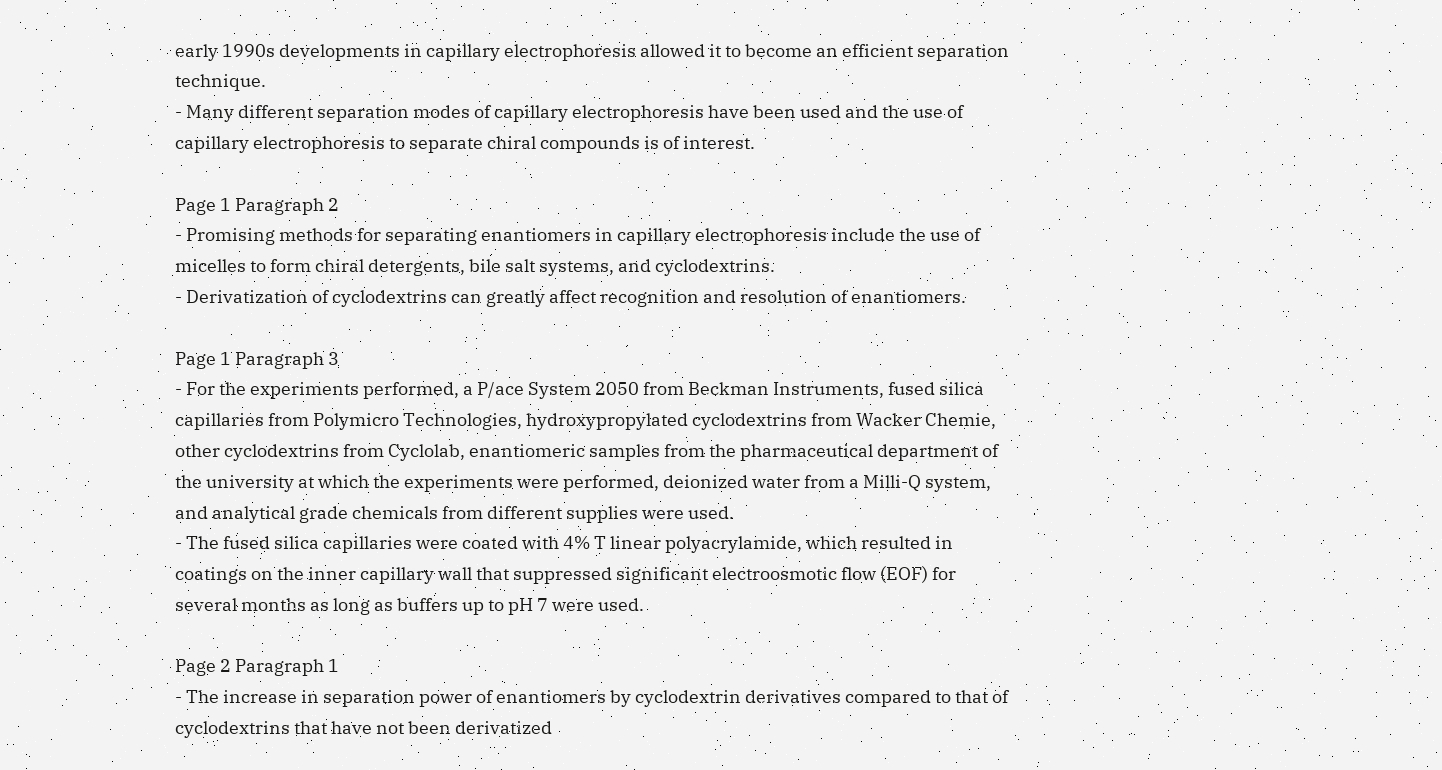early 1990s developments in capillary electrophoresis allowed it to become an efficient separation technique.
- Many different separation modes of capillary electrophoresis have been used and the use of capillary electrophoresis to separate chiral compounds is of interest.

Page 1 Paragraph 2
- Promising methods for separating enantiomers in capillary electrophoresis include the use of micelles to form chiral detergents, bile salt systems, and cyclodextrins.
- Derivatization of cyclodextrins can greatly affect recognition and resolution of enantiomers.

Page 1 Paragraph 3
- For the experiments performed, a P/ace System 2050 from Beckman Instruments, fused silica capillaries from Polymicro Technologies, hydroxypropylated cyclodextrins from Wacker Chemie, other cyclodextrins from Cyclolab, enantiomeric samples from the pharmaceutical department of the university at which the experiments were performed, deionized water from a Milli-Q system, and analytical grade chemicals from different supplies were used.
- The fused silica capillaries were coated with 4% T linear polyacrylamide, which resulted in coatings on the inner capillary wall that suppressed significant electroosmotic flow (EOF) for several months as long as buffers up to pH 7 were used.

Page 2 Paragraph 1
- The increase in separation power of enantiomers by cyclodextrin derivatives compared to that of cyclodextrins that have not been derivatized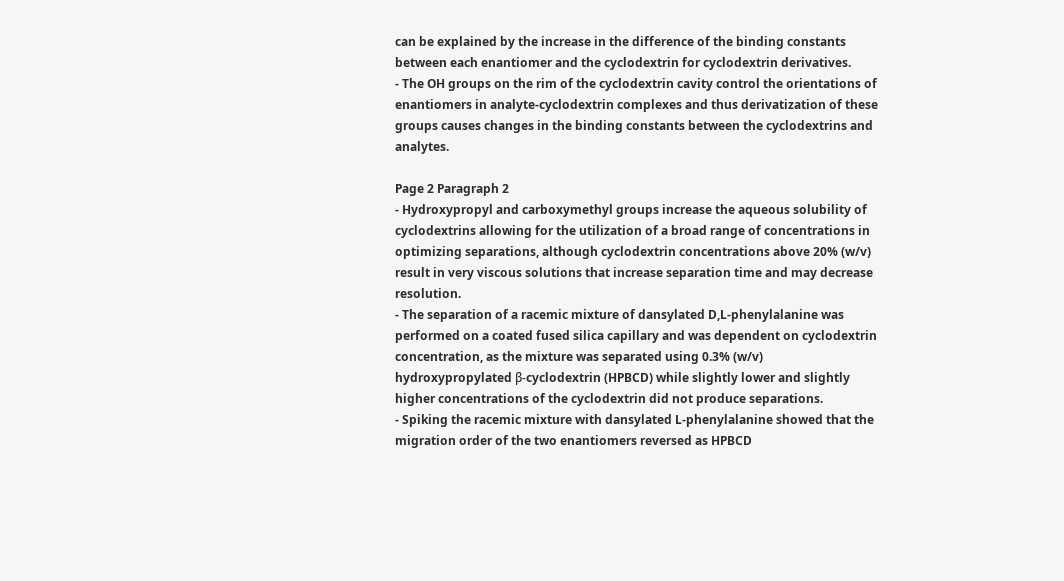can be explained by the increase in the difference of the binding constants between each enantiomer and the cyclodextrin for cyclodextrin derivatives.
- The OH groups on the rim of the cyclodextrin cavity control the orientations of enantiomers in analyte-cyclodextrin complexes and thus derivatization of these groups causes changes in the binding constants between the cyclodextrins and analytes.

Page 2 Paragraph 2
- Hydroxypropyl and carboxymethyl groups increase the aqueous solubility of cyclodextrins allowing for the utilization of a broad range of concentrations in optimizing separations, although cyclodextrin concentrations above 20% (w/v) result in very viscous solutions that increase separation time and may decrease resolution.
- The separation of a racemic mixture of dansylated D,L-phenylalanine was performed on a coated fused silica capillary and was dependent on cyclodextrin concentration, as the mixture was separated using 0.3% (w/v) hydroxypropylated β-cyclodextrin (HPBCD) while slightly lower and slightly higher concentrations of the cyclodextrin did not produce separations.
- Spiking the racemic mixture with dansylated L-phenylalanine showed that the migration order of the two enantiomers reversed as HPBCD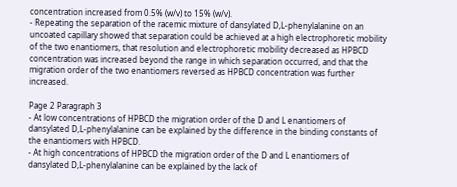concentration increased from 0.5% (w/v) to 15% (w/v).
- Repeating the separation of the racemic mixture of dansylated D,L-phenylalanine on an uncoated capillary showed that separation could be achieved at a high electrophoretic mobility of the two enantiomers, that resolution and electrophoretic mobility decreased as HPBCD concentration was increased beyond the range in which separation occurred, and that the migration order of the two enantiomers reversed as HPBCD concentration was further increased.

Page 2 Paragraph 3
- At low concentrations of HPBCD the migration order of the D and L enantiomers of dansylated D,L-phenylalanine can be explained by the difference in the binding constants of the enantiomers with HPBCD.
- At high concentrations of HPBCD the migration order of the D and L enantiomers of dansylated D,L-phenylalanine can be explained by the lack of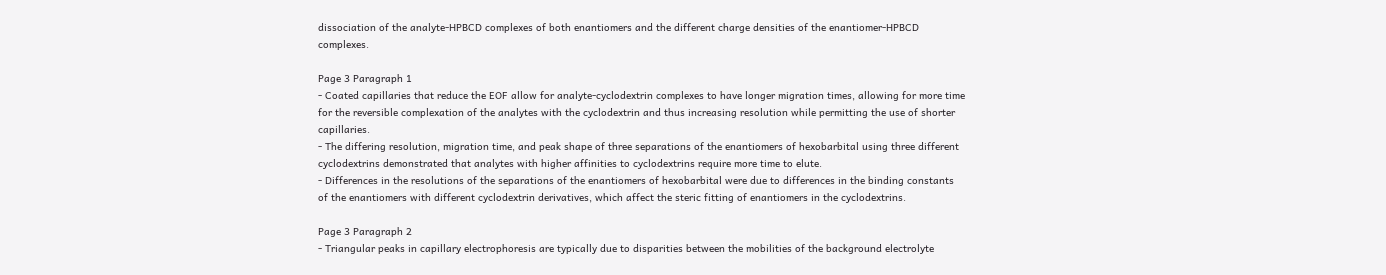dissociation of the analyte-HPBCD complexes of both enantiomers and the different charge densities of the enantiomer-HPBCD complexes.

Page 3 Paragraph 1
- Coated capillaries that reduce the EOF allow for analyte-cyclodextrin complexes to have longer migration times, allowing for more time for the reversible complexation of the analytes with the cyclodextrin and thus increasing resolution while permitting the use of shorter capillaries.
- The differing resolution, migration time, and peak shape of three separations of the enantiomers of hexobarbital using three different cyclodextrins demonstrated that analytes with higher affinities to cyclodextrins require more time to elute.
- Differences in the resolutions of the separations of the enantiomers of hexobarbital were due to differences in the binding constants of the enantiomers with different cyclodextrin derivatives, which affect the steric fitting of enantiomers in the cyclodextrins.

Page 3 Paragraph 2
- Triangular peaks in capillary electrophoresis are typically due to disparities between the mobilities of the background electrolyte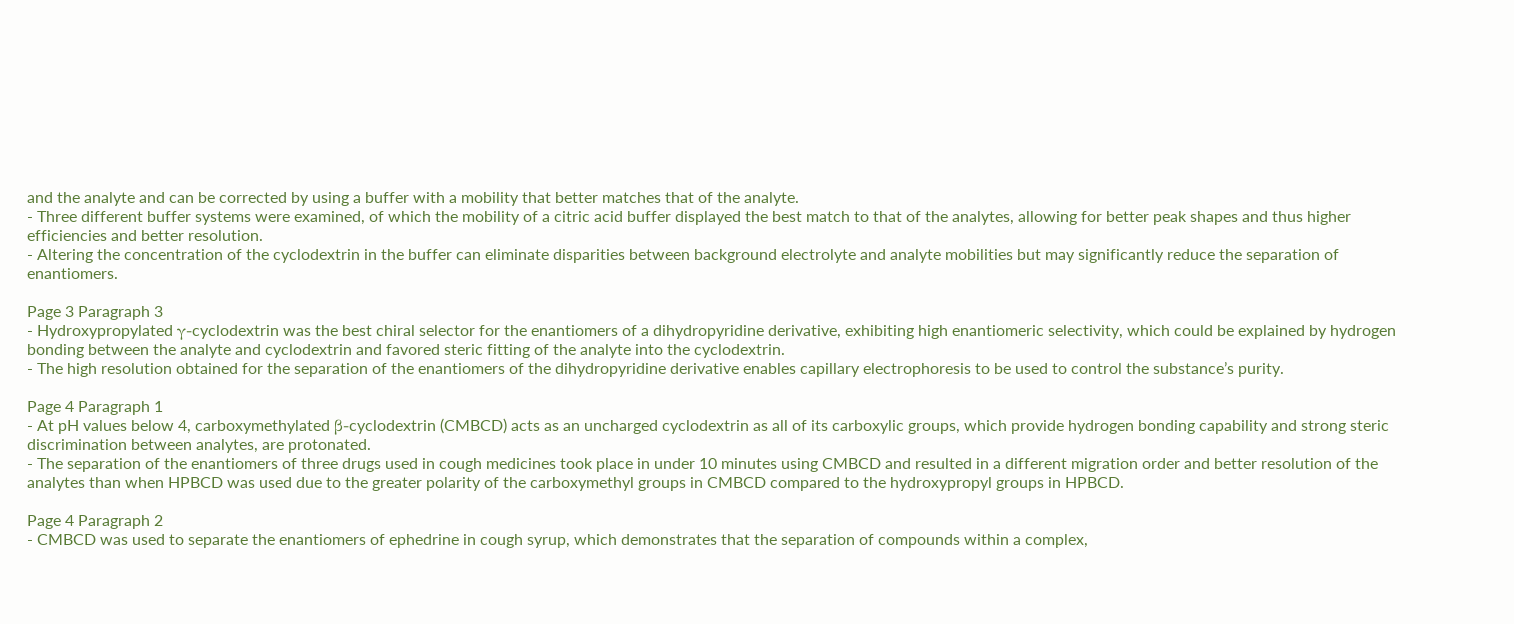and the analyte and can be corrected by using a buffer with a mobility that better matches that of the analyte.
- Three different buffer systems were examined, of which the mobility of a citric acid buffer displayed the best match to that of the analytes, allowing for better peak shapes and thus higher efficiencies and better resolution.
- Altering the concentration of the cyclodextrin in the buffer can eliminate disparities between background electrolyte and analyte mobilities but may significantly reduce the separation of enantiomers.

Page 3 Paragraph 3
- Hydroxypropylated γ-cyclodextrin was the best chiral selector for the enantiomers of a dihydropyridine derivative, exhibiting high enantiomeric selectivity, which could be explained by hydrogen bonding between the analyte and cyclodextrin and favored steric fitting of the analyte into the cyclodextrin.
- The high resolution obtained for the separation of the enantiomers of the dihydropyridine derivative enables capillary electrophoresis to be used to control the substance’s purity.

Page 4 Paragraph 1
- At pH values below 4, carboxymethylated β-cyclodextrin (CMBCD) acts as an uncharged cyclodextrin as all of its carboxylic groups, which provide hydrogen bonding capability and strong steric discrimination between analytes, are protonated.
- The separation of the enantiomers of three drugs used in cough medicines took place in under 10 minutes using CMBCD and resulted in a different migration order and better resolution of the analytes than when HPBCD was used due to the greater polarity of the carboxymethyl groups in CMBCD compared to the hydroxypropyl groups in HPBCD.

Page 4 Paragraph 2
- CMBCD was used to separate the enantiomers of ephedrine in cough syrup, which demonstrates that the separation of compounds within a complex,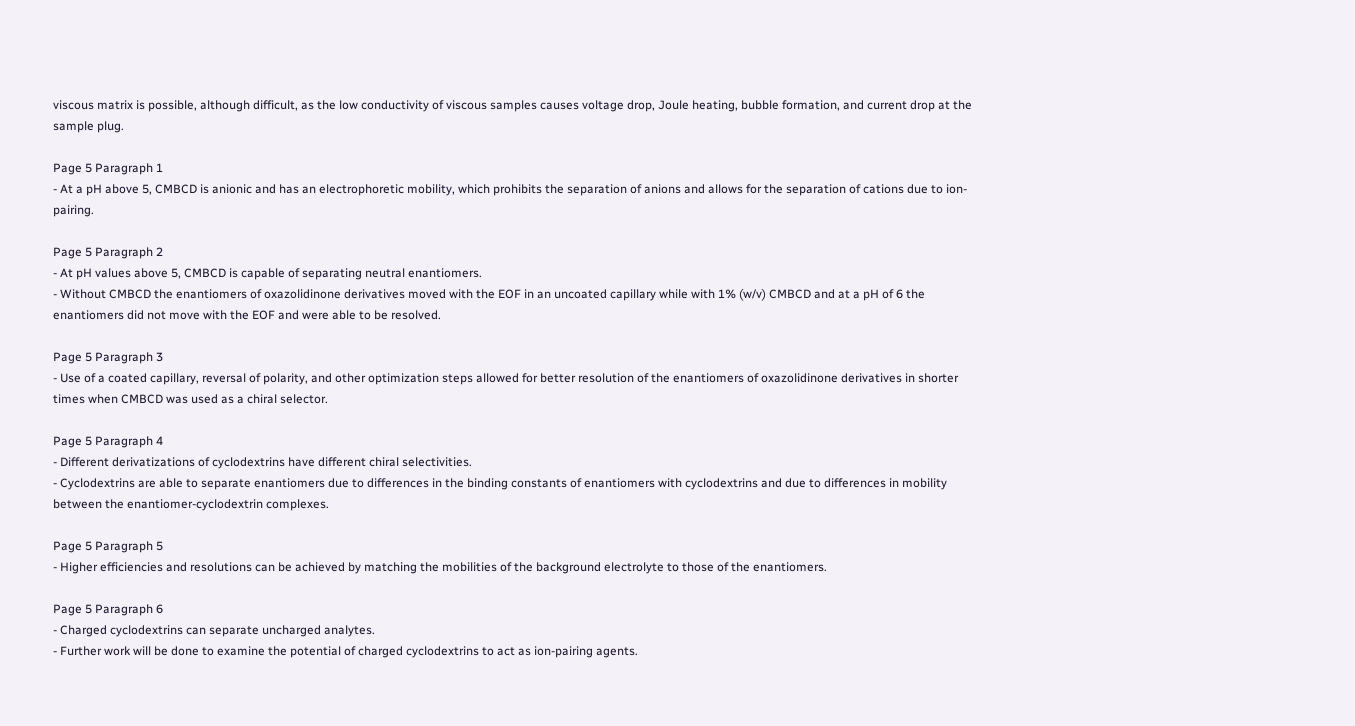viscous matrix is possible, although difficult, as the low conductivity of viscous samples causes voltage drop, Joule heating, bubble formation, and current drop at the sample plug.

Page 5 Paragraph 1
- At a pH above 5, CMBCD is anionic and has an electrophoretic mobility, which prohibits the separation of anions and allows for the separation of cations due to ion-pairing.

Page 5 Paragraph 2
- At pH values above 5, CMBCD is capable of separating neutral enantiomers.
- Without CMBCD the enantiomers of oxazolidinone derivatives moved with the EOF in an uncoated capillary while with 1% (w/v) CMBCD and at a pH of 6 the enantiomers did not move with the EOF and were able to be resolved.

Page 5 Paragraph 3
- Use of a coated capillary, reversal of polarity, and other optimization steps allowed for better resolution of the enantiomers of oxazolidinone derivatives in shorter times when CMBCD was used as a chiral selector.

Page 5 Paragraph 4
- Different derivatizations of cyclodextrins have different chiral selectivities.
- Cyclodextrins are able to separate enantiomers due to differences in the binding constants of enantiomers with cyclodextrins and due to differences in mobility between the enantiomer-cyclodextrin complexes.

Page 5 Paragraph 5
- Higher efficiencies and resolutions can be achieved by matching the mobilities of the background electrolyte to those of the enantiomers.

Page 5 Paragraph 6
- Charged cyclodextrins can separate uncharged analytes.
- Further work will be done to examine the potential of charged cyclodextrins to act as ion-pairing agents.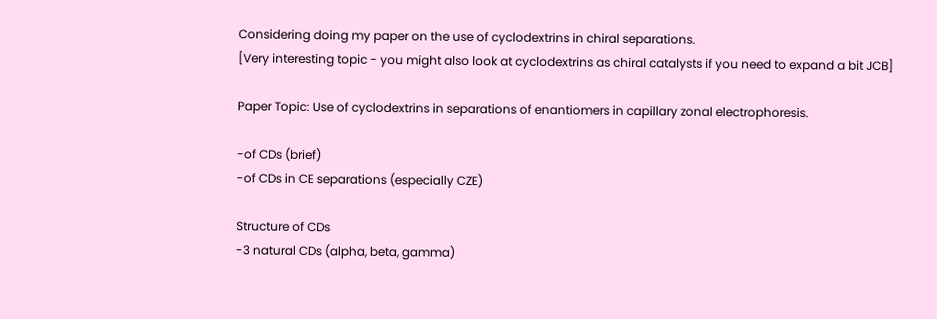Considering doing my paper on the use of cyclodextrins in chiral separations.
[Very interesting topic - you might also look at cyclodextrins as chiral catalysts if you need to expand a bit JCB]

Paper Topic: Use of cyclodextrins in separations of enantiomers in capillary zonal electrophoresis.

-of CDs (brief)
-of CDs in CE separations (especially CZE)

Structure of CDs
-3 natural CDs (alpha, beta, gamma)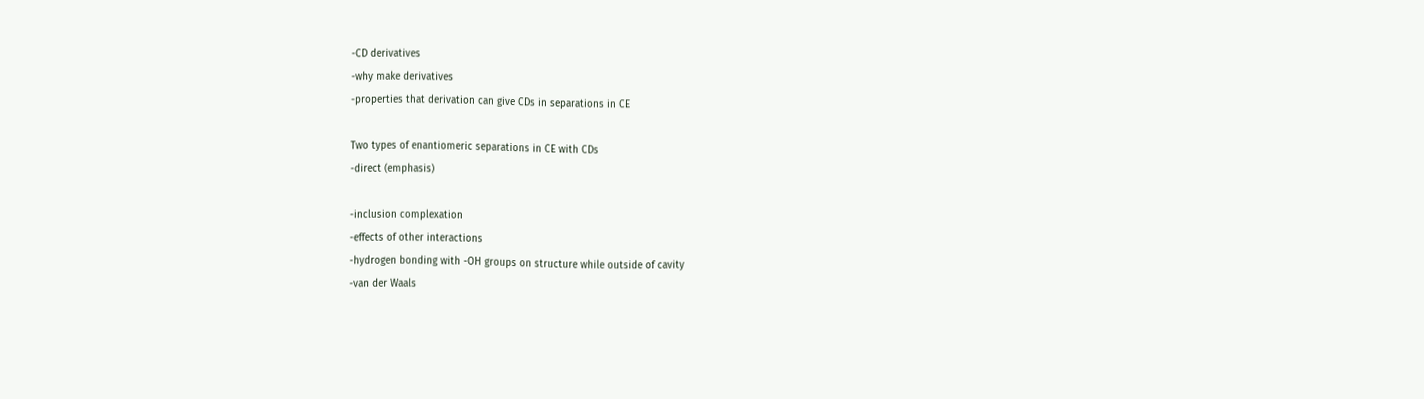-CD derivatives
-why make derivatives
-properties that derivation can give CDs in separations in CE

Two types of enantiomeric separations in CE with CDs
-direct (emphasis)

-inclusion complexation
-effects of other interactions
-hydrogen bonding with -OH groups on structure while outside of cavity
-van der Waals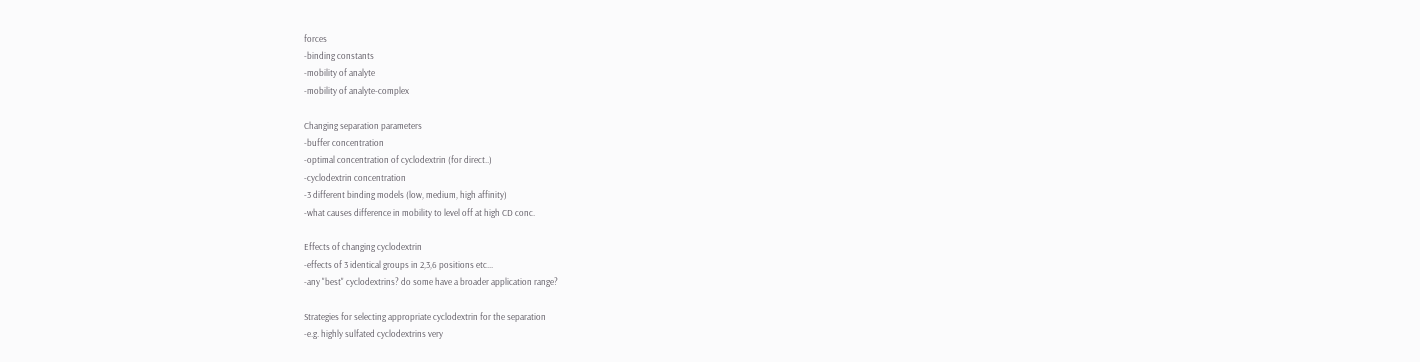forces
-binding constants
-mobility of analyte
-mobility of analyte-complex

Changing separation parameters
-buffer concentration
-optimal concentration of cyclodextrin (for direct..)
-cyclodextrin concentration
-3 different binding models (low, medium, high affinity)
-what causes difference in mobility to level off at high CD conc.

Effects of changing cyclodextrin
-effects of 3 identical groups in 2,3,6 positions etc...
-any "best" cyclodextrins? do some have a broader application range?

Strategies for selecting appropriate cyclodextrin for the separation
-e.g. highly sulfated cyclodextrins very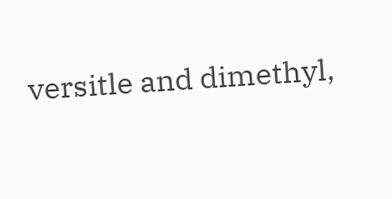versitle and dimethyl,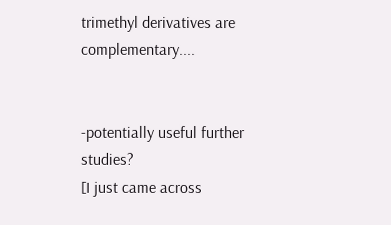trimethyl derivatives are complementary....


-potentially useful further studies?
[I just came across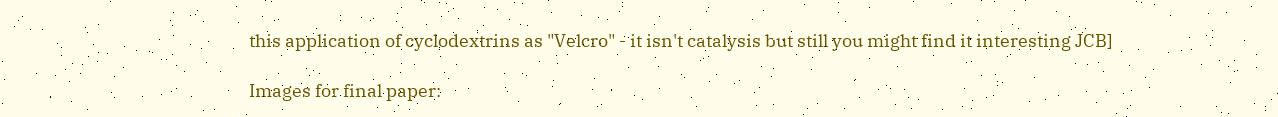this application of cyclodextrins as "Velcro" - it isn't catalysis but still you might find it interesting JCB]

Images for final paper: